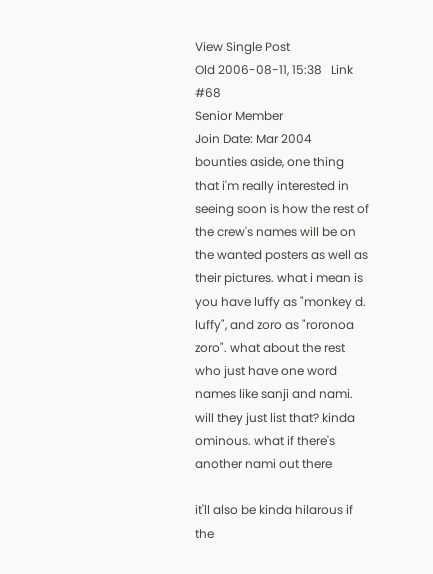View Single Post
Old 2006-08-11, 15:38   Link #68
Senior Member
Join Date: Mar 2004
bounties aside, one thing that i'm really interested in seeing soon is how the rest of the crew's names will be on the wanted posters as well as their pictures. what i mean is you have luffy as "monkey d. luffy", and zoro as "roronoa zoro". what about the rest who just have one word names like sanji and nami. will they just list that? kinda ominous. what if there's another nami out there

it'll also be kinda hilarous if the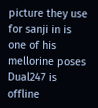picture they use for sanji in is one of his mellorine poses
Dual247 is offline